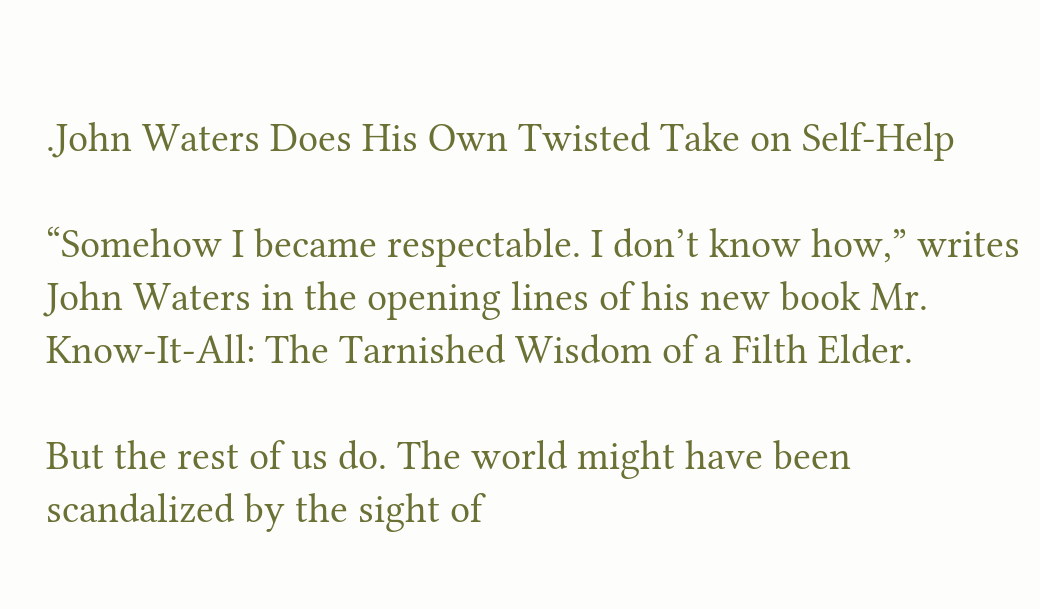.John Waters Does His Own Twisted Take on Self-Help

“Somehow I became respectable. I don’t know how,” writes John Waters in the opening lines of his new book Mr. Know-It-All: The Tarnished Wisdom of a Filth Elder.

But the rest of us do. The world might have been scandalized by the sight of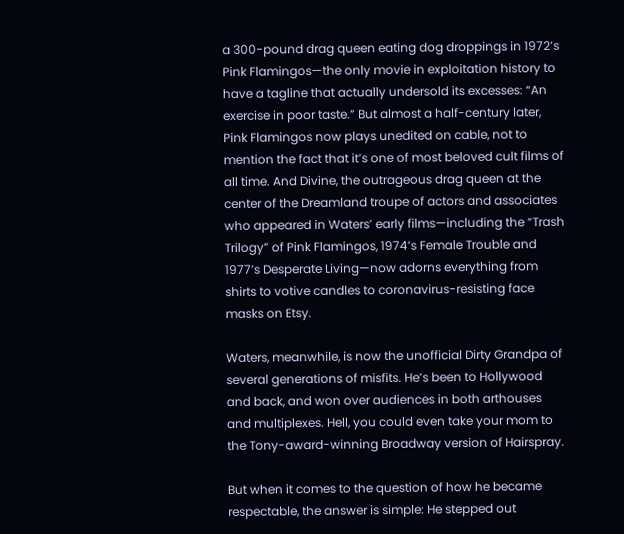a 300-pound drag queen eating dog droppings in 1972’s Pink Flamingos—the only movie in exploitation history to have a tagline that actually undersold its excesses: “An exercise in poor taste.” But almost a half-century later, Pink Flamingos now plays unedited on cable, not to mention the fact that it’s one of most beloved cult films of all time. And Divine, the outrageous drag queen at the center of the Dreamland troupe of actors and associates who appeared in Waters’ early films—including the “Trash Trilogy” of Pink Flamingos, 1974’s Female Trouble and 1977’s Desperate Living—now adorns everything from shirts to votive candles to coronavirus-resisting face masks on Etsy.

Waters, meanwhile, is now the unofficial Dirty Grandpa of several generations of misfits. He’s been to Hollywood and back, and won over audiences in both arthouses and multiplexes. Hell, you could even take your mom to the Tony-award-winning Broadway version of Hairspray.

But when it comes to the question of how he became respectable, the answer is simple: He stepped out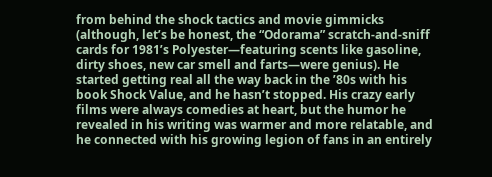from behind the shock tactics and movie gimmicks (although, let’s be honest, the “Odorama” scratch-and-sniff cards for 1981’s Polyester—featuring scents like gasoline, dirty shoes, new car smell and farts—were genius). He started getting real all the way back in the ’80s with his book Shock Value, and he hasn’t stopped. His crazy early films were always comedies at heart, but the humor he revealed in his writing was warmer and more relatable, and he connected with his growing legion of fans in an entirely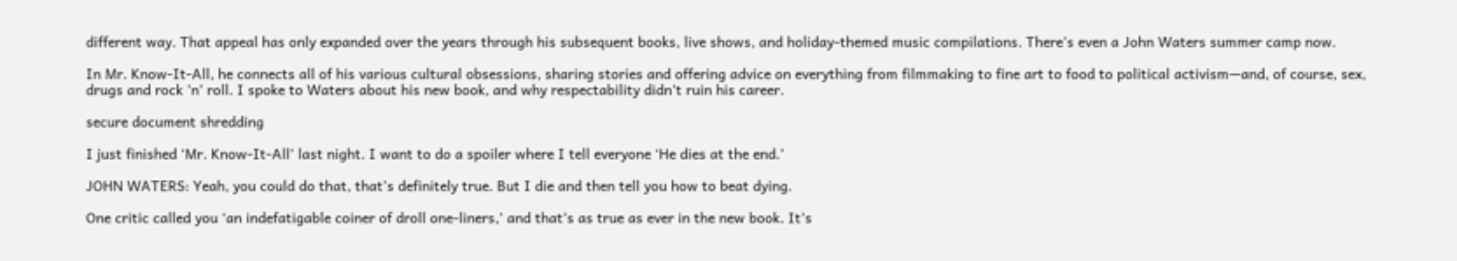different way. That appeal has only expanded over the years through his subsequent books, live shows, and holiday-themed music compilations. There’s even a John Waters summer camp now.

In Mr. Know-It-All, he connects all of his various cultural obsessions, sharing stories and offering advice on everything from filmmaking to fine art to food to political activism—and, of course, sex, drugs and rock ’n’ roll. I spoke to Waters about his new book, and why respectability didn’t ruin his career.

secure document shredding

I just finished ‘Mr. Know-It-All’ last night. I want to do a spoiler where I tell everyone ‘He dies at the end.’

JOHN WATERS: Yeah, you could do that, that’s definitely true. But I die and then tell you how to beat dying.

One critic called you ‘an indefatigable coiner of droll one-liners,’ and that’s as true as ever in the new book. It’s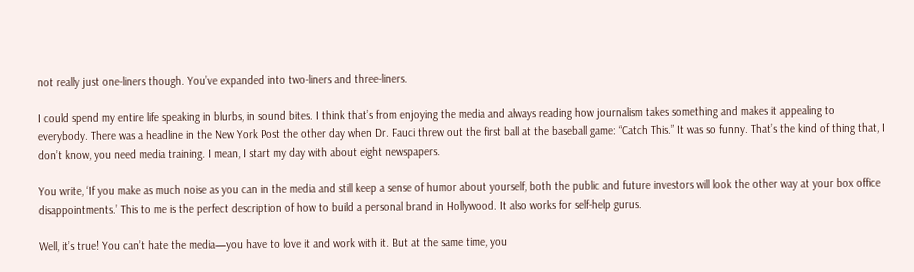not really just one-liners though. You’ve expanded into two-liners and three-liners.

I could spend my entire life speaking in blurbs, in sound bites. I think that’s from enjoying the media and always reading how journalism takes something and makes it appealing to everybody. There was a headline in the New York Post the other day when Dr. Fauci threw out the first ball at the baseball game: “Catch This.” It was so funny. That’s the kind of thing that, I don’t know, you need media training. I mean, I start my day with about eight newspapers.

You write, ‘If you make as much noise as you can in the media and still keep a sense of humor about yourself, both the public and future investors will look the other way at your box office disappointments.’ This to me is the perfect description of how to build a personal brand in Hollywood. It also works for self-help gurus.

Well, it’s true! You can’t hate the media—you have to love it and work with it. But at the same time, you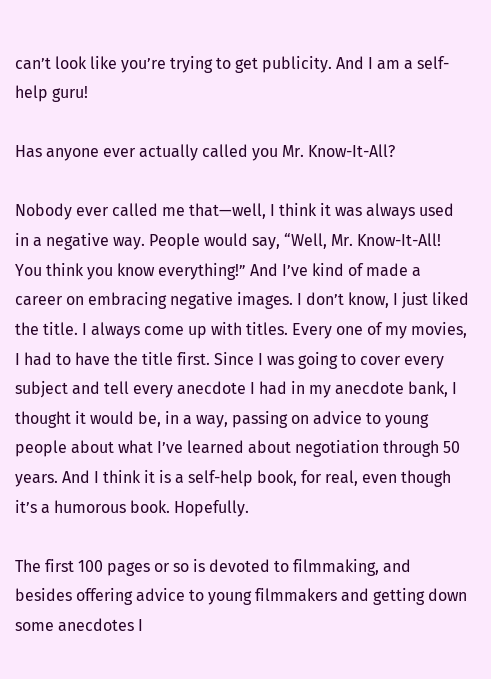can’t look like you’re trying to get publicity. And I am a self-help guru!

Has anyone ever actually called you Mr. Know-It-All?

Nobody ever called me that—well, I think it was always used in a negative way. People would say, “Well, Mr. Know-It-All! You think you know everything!” And I’ve kind of made a career on embracing negative images. I don’t know, I just liked the title. I always come up with titles. Every one of my movies, I had to have the title first. Since I was going to cover every subject and tell every anecdote I had in my anecdote bank, I thought it would be, in a way, passing on advice to young people about what I’ve learned about negotiation through 50 years. And I think it is a self-help book, for real, even though it’s a humorous book. Hopefully.

The first 100 pages or so is devoted to filmmaking, and besides offering advice to young filmmakers and getting down some anecdotes I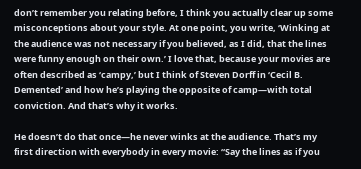don’t remember you relating before, I think you actually clear up some misconceptions about your style. At one point, you write, ‘Winking at the audience was not necessary if you believed, as I did, that the lines were funny enough on their own.’ I love that, because your movies are often described as ‘campy,’ but I think of Steven Dorff in ‘Cecil B. Demented’ and how he’s playing the opposite of camp—with total conviction. And that’s why it works.

He doesn’t do that once—he never winks at the audience. That’s my first direction with everybody in every movie: “Say the lines as if you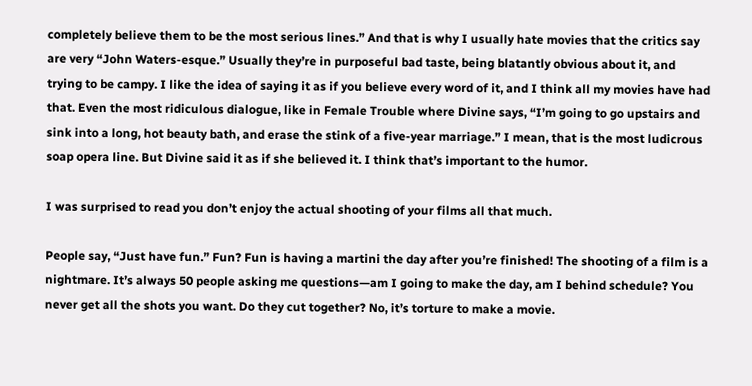completely believe them to be the most serious lines.” And that is why I usually hate movies that the critics say are very “John Waters-esque.” Usually they’re in purposeful bad taste, being blatantly obvious about it, and trying to be campy. I like the idea of saying it as if you believe every word of it, and I think all my movies have had that. Even the most ridiculous dialogue, like in Female Trouble where Divine says, “I’m going to go upstairs and sink into a long, hot beauty bath, and erase the stink of a five-year marriage.” I mean, that is the most ludicrous soap opera line. But Divine said it as if she believed it. I think that’s important to the humor.

I was surprised to read you don’t enjoy the actual shooting of your films all that much.

People say, “Just have fun.” Fun? Fun is having a martini the day after you’re finished! The shooting of a film is a nightmare. It’s always 50 people asking me questions—am I going to make the day, am I behind schedule? You never get all the shots you want. Do they cut together? No, it’s torture to make a movie.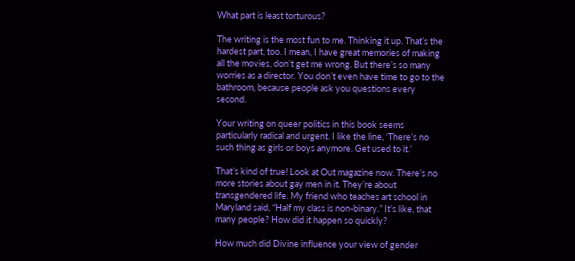What part is least torturous?

The writing is the most fun to me. Thinking it up. That’s the hardest part, too. I mean, I have great memories of making all the movies, don’t get me wrong. But there’s so many worries as a director. You don’t even have time to go to the bathroom, because people ask you questions every second.

Your writing on queer politics in this book seems particularly radical and urgent. I like the line, ‘There’s no such thing as girls or boys anymore. Get used to it.’

That’s kind of true! Look at Out magazine now. There’s no more stories about gay men in it. They’re about transgendered life. My friend who teaches art school in Maryland said, “Half my class is non-binary.” It’s like, that many people? How did it happen so quickly?

How much did Divine influence your view of gender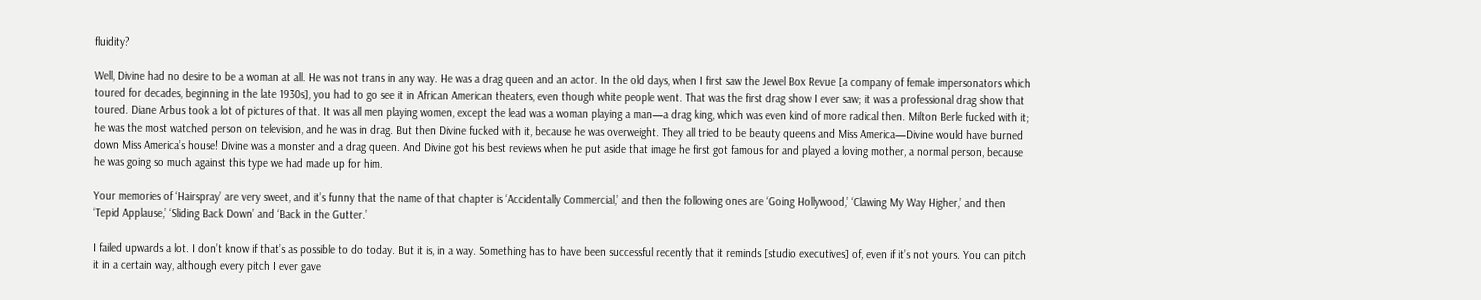fluidity?

Well, Divine had no desire to be a woman at all. He was not trans in any way. He was a drag queen and an actor. In the old days, when I first saw the Jewel Box Revue [a company of female impersonators which toured for decades, beginning in the late 1930s], you had to go see it in African American theaters, even though white people went. That was the first drag show I ever saw; it was a professional drag show that toured. Diane Arbus took a lot of pictures of that. It was all men playing women, except the lead was a woman playing a man—a drag king, which was even kind of more radical then. Milton Berle fucked with it; he was the most watched person on television, and he was in drag. But then Divine fucked with it, because he was overweight. They all tried to be beauty queens and Miss America—Divine would have burned down Miss America’s house! Divine was a monster and a drag queen. And Divine got his best reviews when he put aside that image he first got famous for and played a loving mother, a normal person, because he was going so much against this type we had made up for him.

Your memories of ‘Hairspray’ are very sweet, and it’s funny that the name of that chapter is ‘Accidentally Commercial,’ and then the following ones are ‘Going Hollywood,’ ‘Clawing My Way Higher,’ and then ‘Tepid Applause,’ ‘Sliding Back Down’ and ‘Back in the Gutter.’

I failed upwards a lot. I don’t know if that’s as possible to do today. But it is, in a way. Something has to have been successful recently that it reminds [studio executives] of, even if it’s not yours. You can pitch it in a certain way, although every pitch I ever gave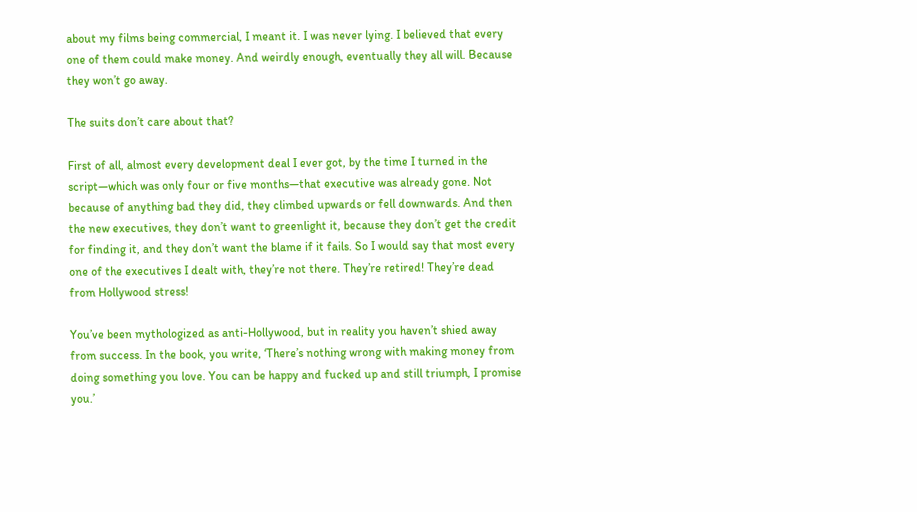about my films being commercial, I meant it. I was never lying. I believed that every one of them could make money. And weirdly enough, eventually they all will. Because they won’t go away.

The suits don’t care about that?

First of all, almost every development deal I ever got, by the time I turned in the script—which was only four or five months—that executive was already gone. Not because of anything bad they did, they climbed upwards or fell downwards. And then the new executives, they don’t want to greenlight it, because they don’t get the credit for finding it, and they don’t want the blame if it fails. So I would say that most every one of the executives I dealt with, they’re not there. They’re retired! They’re dead from Hollywood stress!

You’ve been mythologized as anti-Hollywood, but in reality you haven’t shied away from success. In the book, you write, ‘There’s nothing wrong with making money from doing something you love. You can be happy and fucked up and still triumph, I promise you.’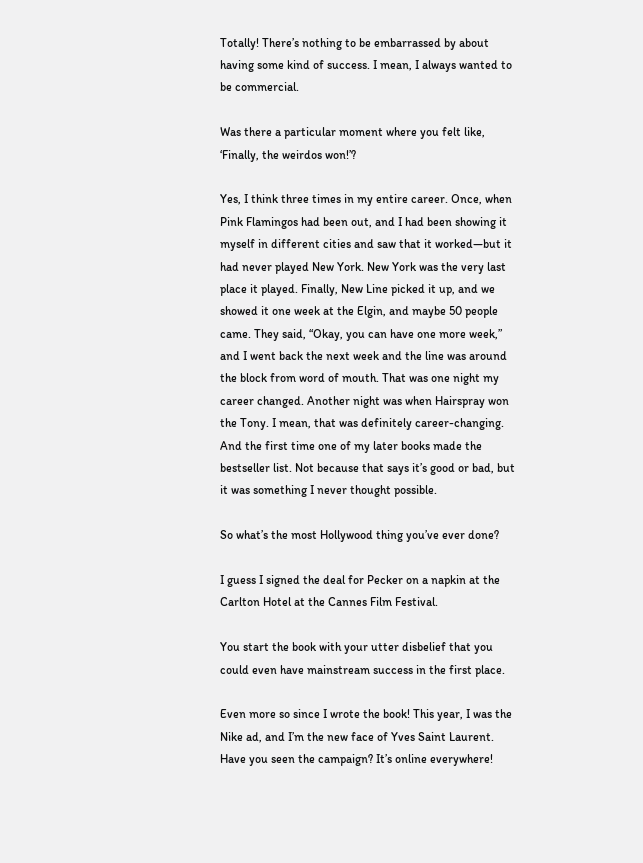Totally! There’s nothing to be embarrassed by about having some kind of success. I mean, I always wanted to be commercial.

Was there a particular moment where you felt like, ‘Finally, the weirdos won!’?

Yes, I think three times in my entire career. Once, when Pink Flamingos had been out, and I had been showing it myself in different cities and saw that it worked—but it had never played New York. New York was the very last place it played. Finally, New Line picked it up, and we showed it one week at the Elgin, and maybe 50 people came. They said, “Okay, you can have one more week,” and I went back the next week and the line was around the block from word of mouth. That was one night my career changed. Another night was when Hairspray won the Tony. I mean, that was definitely career-changing. And the first time one of my later books made the bestseller list. Not because that says it’s good or bad, but it was something I never thought possible.

So what’s the most Hollywood thing you’ve ever done?

I guess I signed the deal for Pecker on a napkin at the Carlton Hotel at the Cannes Film Festival.

You start the book with your utter disbelief that you could even have mainstream success in the first place.

Even more so since I wrote the book! This year, I was the Nike ad, and I’m the new face of Yves Saint Laurent. Have you seen the campaign? It’s online everywhere!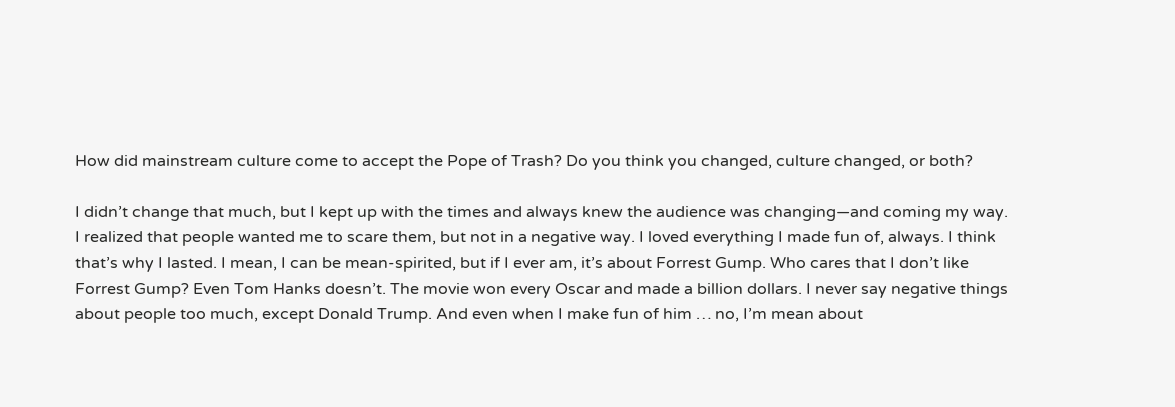How did mainstream culture come to accept the Pope of Trash? Do you think you changed, culture changed, or both?

I didn’t change that much, but I kept up with the times and always knew the audience was changing—and coming my way. I realized that people wanted me to scare them, but not in a negative way. I loved everything I made fun of, always. I think that’s why I lasted. I mean, I can be mean-spirited, but if I ever am, it’s about Forrest Gump. Who cares that I don’t like Forrest Gump? Even Tom Hanks doesn’t. The movie won every Oscar and made a billion dollars. I never say negative things about people too much, except Donald Trump. And even when I make fun of him … no, I’m mean about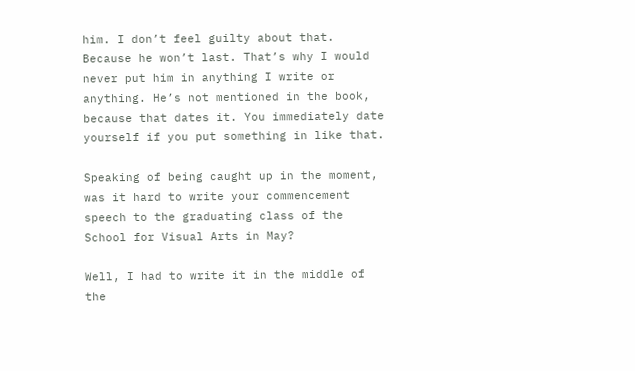him. I don’t feel guilty about that. Because he won’t last. That’s why I would never put him in anything I write or anything. He’s not mentioned in the book, because that dates it. You immediately date yourself if you put something in like that.

Speaking of being caught up in the moment, was it hard to write your commencement speech to the graduating class of the School for Visual Arts in May?

Well, I had to write it in the middle of the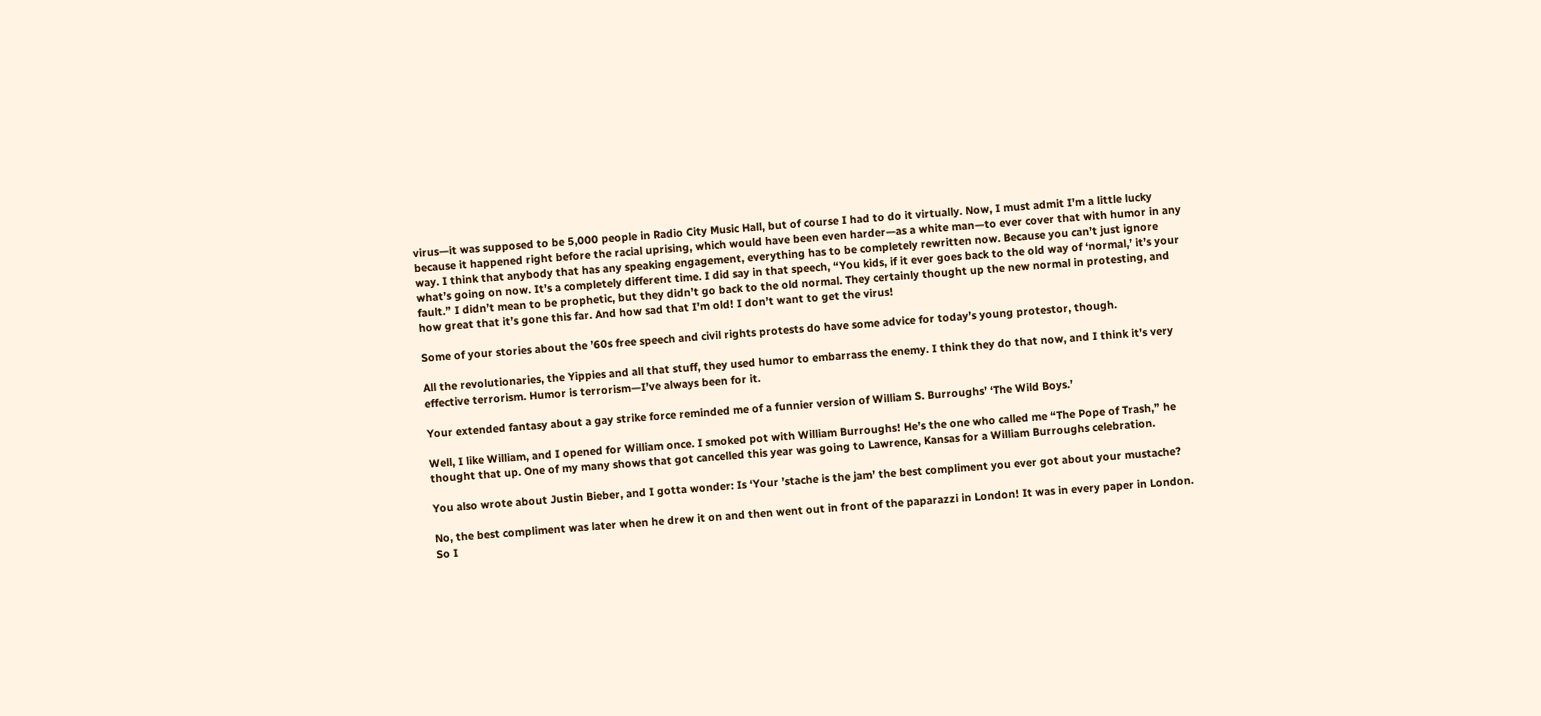virus—it was supposed to be 5,000 people in Radio City Music Hall, but of course I had to do it virtually. Now, I must admit I’m a little lucky because it happened right before the racial uprising, which would have been even harder—as a white man—to ever cover that with humor in any way. I think that anybody that has any speaking engagement, everything has to be completely rewritten now. Because you can’t just ignore what’s going on now. It’s a completely different time. I did say in that speech, “You kids, if it ever goes back to the old way of ‘normal,’ it’s your fault.” I didn’t mean to be prophetic, but they didn’t go back to the old normal. They certainly thought up the new normal in protesting, and how great that it’s gone this far. And how sad that I’m old! I don’t want to get the virus!

Some of your stories about the ’60s free speech and civil rights protests do have some advice for today’s young protestor, though.

All the revolutionaries, the Yippies and all that stuff, they used humor to embarrass the enemy. I think they do that now, and I think it’s very effective terrorism. Humor is terrorism—I’ve always been for it.

Your extended fantasy about a gay strike force reminded me of a funnier version of William S. Burroughs’ ‘The Wild Boys.’

Well, I like William, and I opened for William once. I smoked pot with William Burroughs! He’s the one who called me “The Pope of Trash,” he thought that up. One of my many shows that got cancelled this year was going to Lawrence, Kansas for a William Burroughs celebration.

You also wrote about Justin Bieber, and I gotta wonder: Is ‘Your ’stache is the jam’ the best compliment you ever got about your mustache?

No, the best compliment was later when he drew it on and then went out in front of the paparazzi in London! It was in every paper in London. So I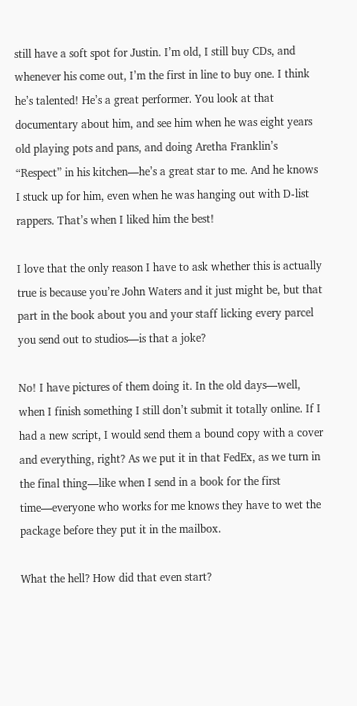still have a soft spot for Justin. I’m old, I still buy CDs, and whenever his come out, I’m the first in line to buy one. I think he’s talented! He’s a great performer. You look at that documentary about him, and see him when he was eight years old playing pots and pans, and doing Aretha Franklin’s “Respect” in his kitchen—he’s a great star to me. And he knows I stuck up for him, even when he was hanging out with D-list rappers. That’s when I liked him the best!

I love that the only reason I have to ask whether this is actually true is because you’re John Waters and it just might be, but that part in the book about you and your staff licking every parcel you send out to studios—is that a joke?

No! I have pictures of them doing it. In the old days—well, when I finish something I still don’t submit it totally online. If I had a new script, I would send them a bound copy with a cover and everything, right? As we put it in that FedEx, as we turn in the final thing—like when I send in a book for the first time—everyone who works for me knows they have to wet the package before they put it in the mailbox.

What the hell? How did that even start?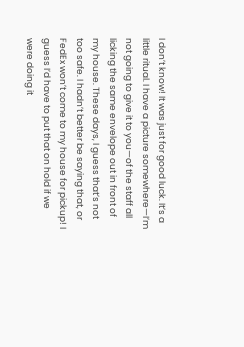I don’t know! It was just for good luck. It’s a little ritual. I have a picture somewhere—I’m not going to give it to you—of the staff all licking the same envelope out in front of my house. These days, I guess that’s not too safe. I hadn’t better be saying that, or FedEx won’t come to my house for pickup! I guess I’d have to put that on hold if we were doing it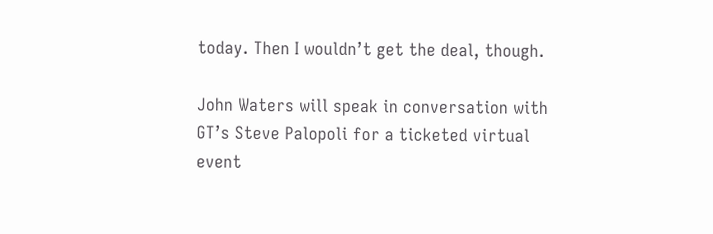today. Then I wouldn’t get the deal, though.

John Waters will speak in conversation with GT’s Steve Palopoli for a ticketed virtual event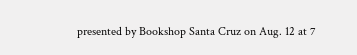presented by Bookshop Santa Cruz on Aug. 12 at 7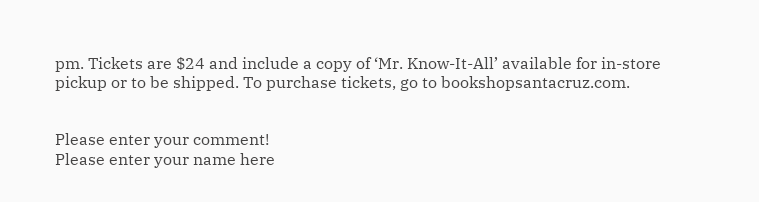pm. Tickets are $24 and include a copy of ‘Mr. Know-It-All’ available for in-store pickup or to be shipped. To purchase tickets, go to bookshopsantacruz.com.


Please enter your comment!
Please enter your name here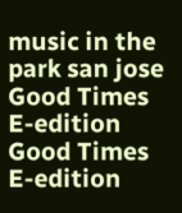music in the park san jose
Good Times E-edition Good Times E-edition